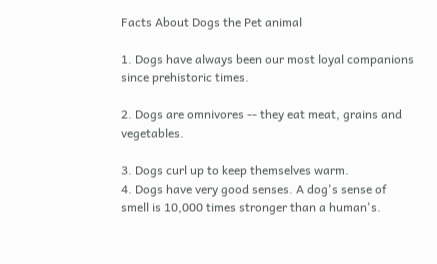Facts About Dogs the Pet animal

1. Dogs have always been our most loyal companions since prehistoric times.

2. Dogs are omnivores -- they eat meat, grains and vegetables.

3. Dogs curl up to keep themselves warm.
4. Dogs have very good senses. A dog's sense of smell is 10,000 times stronger than a human's.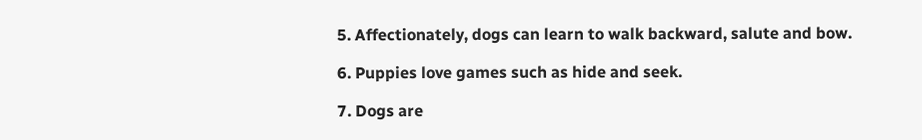5. Affectionately, dogs can learn to walk backward, salute and bow.

6. Puppies love games such as hide and seek.

7. Dogs are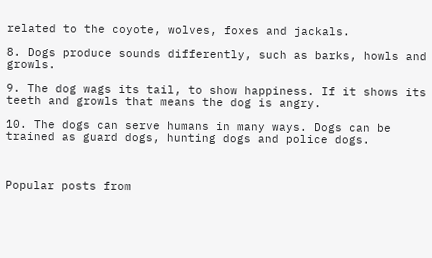related to the coyote, wolves, foxes and jackals.

8. Dogs produce sounds differently, such as barks, howls and growls.

9. The dog wags its tail, to show happiness. If it shows its teeth and growls that means the dog is angry.

10. The dogs can serve humans in many ways. Dogs can be trained as guard dogs, hunting dogs and police dogs.



Popular posts from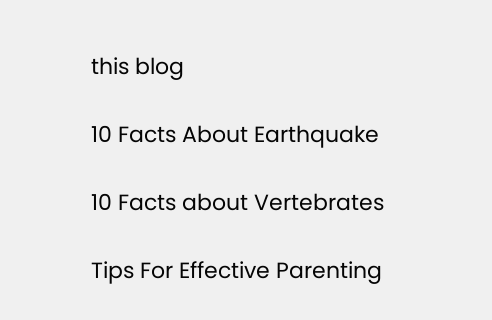this blog

10 Facts About Earthquake

10 Facts about Vertebrates

Tips For Effective Parenting